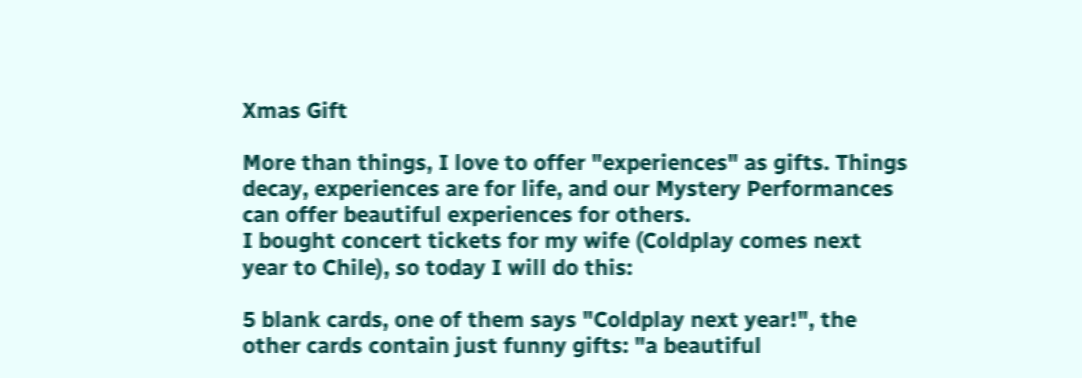Xmas Gift

More than things, I love to offer "experiences" as gifts. Things decay, experiences are for life, and our Mystery Performances can offer beautiful experiences for others.
I bought concert tickets for my wife (Coldplay comes next year to Chile), so today I will do this:

5 blank cards, one of them says "Coldplay next year!", the other cards contain just funny gifts: "a beautiful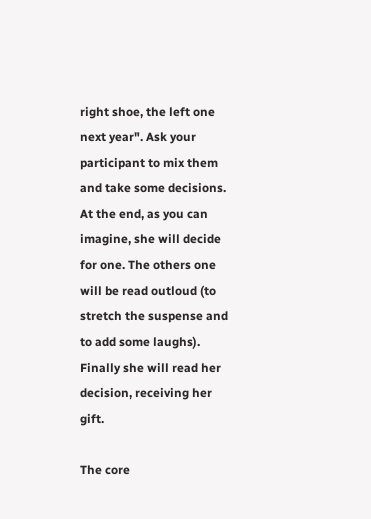right shoe, the left one next year". Ask your participant to mix them and take some decisions. At the end, as you can imagine, she will decide for one. The others one will be read outloud (to stretch the suspense and to add some laughs). Finally she will read her decision, receiving her gift.

The core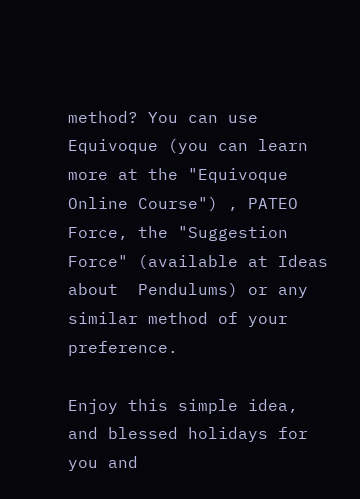method? You can use Equivoque (you can learn more at the "Equivoque Online Course") , PATEO Force, the "Suggestion Force" (available at Ideas about  Pendulums) or any similar method of your preference.

Enjoy this simple idea, and blessed holidays for you and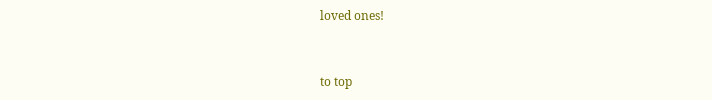loved ones!


to top